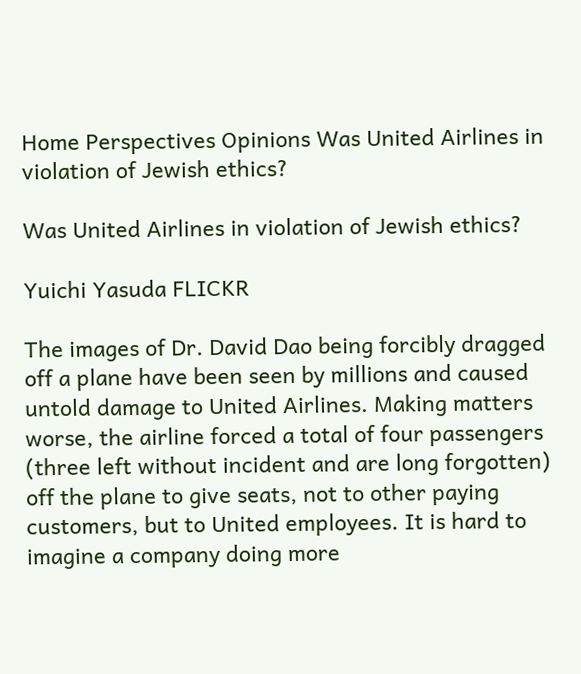Home Perspectives Opinions Was United Airlines in violation of Jewish ethics?

Was United Airlines in violation of Jewish ethics?

Yuichi Yasuda FLICKR

The images of Dr. David Dao being forcibly dragged off a plane have been seen by millions and caused untold damage to United Airlines. Making matters worse, the airline forced a total of four passengers (three left without incident and are long forgotten) off the plane to give seats, not to other paying customers, but to United employees. It is hard to imagine a company doing more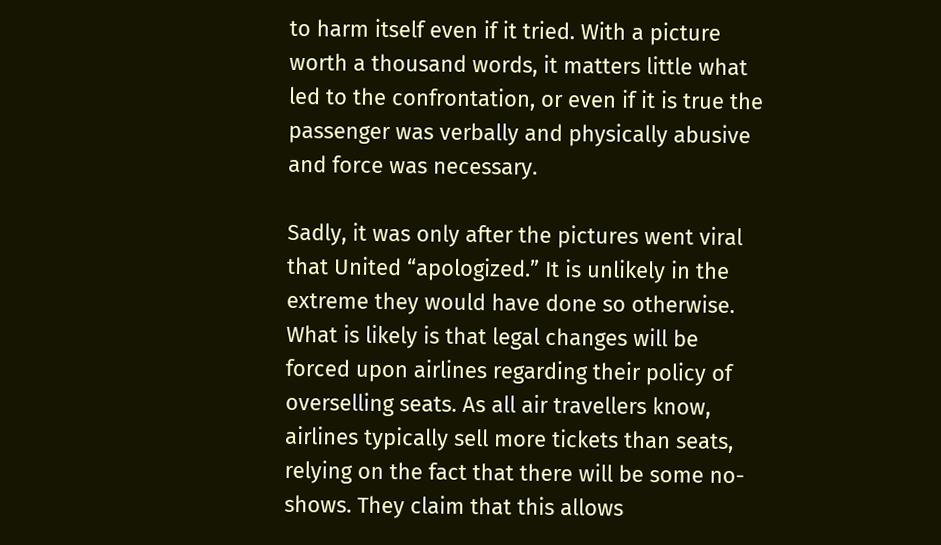to harm itself even if it tried. With a picture worth a thousand words, it matters little what led to the confrontation, or even if it is true the passenger was verbally and physically abusive and force was necessary.

Sadly, it was only after the pictures went viral that United “apologized.” It is unlikely in the extreme they would have done so otherwise. What is likely is that legal changes will be forced upon airlines regarding their policy of overselling seats. As all air travellers know, airlines typically sell more tickets than seats, relying on the fact that there will be some no-shows. They claim that this allows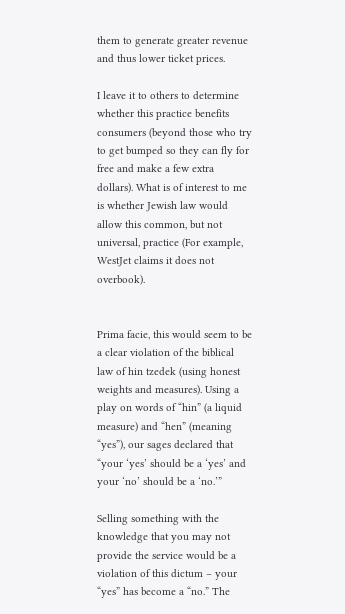them to generate greater revenue and thus lower ticket prices.

I leave it to others to determine whether this practice benefits consumers (beyond those who try to get bumped so they can fly for free and make a few extra dollars). What is of interest to me is whether Jewish law would allow this common, but not universal, practice (For example, WestJet claims it does not overbook).


Prima facie, this would seem to be a clear violation of the biblical law of hin tzedek (using honest weights and measures). Using a play on words of “hin” (a liquid measure) and “hen” (meaning “yes”), our sages declared that “your ‘yes’ should be a ‘yes’ and your ‘no’ should be a ‘no.’”

Selling something with the knowledge that you may not provide the service would be a violation of this dictum – your “yes” has become a “no.” The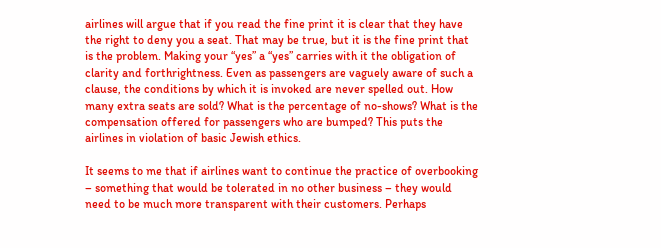airlines will argue that if you read the fine print it is clear that they have the right to deny you a seat. That may be true, but it is the fine print that is the problem. Making your “yes” a “yes” carries with it the obligation of clarity and forthrightness. Even as passengers are vaguely aware of such a clause, the conditions by which it is invoked are never spelled out. How many extra seats are sold? What is the percentage of no-shows? What is the compensation offered for passengers who are bumped? This puts the airlines in violation of basic Jewish ethics.

It seems to me that if airlines want to continue the practice of overbooking – something that would be tolerated in no other business – they would need to be much more transparent with their customers. Perhaps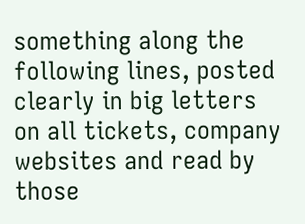something along the following lines, posted clearly in big letters on all tickets, company websites and read by those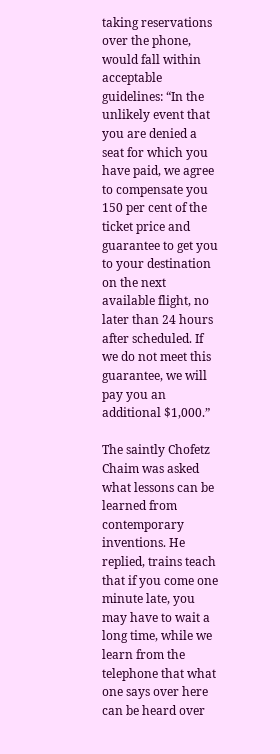taking reservations over the phone, would fall within acceptable guidelines: “In the unlikely event that you are denied a seat for which you have paid, we agree to compensate you 150 per cent of the ticket price and guarantee to get you to your destination on the next available flight, no later than 24 hours after scheduled. If we do not meet this guarantee, we will pay you an additional $1,000.”

The saintly Chofetz Chaim was asked what lessons can be learned from contemporary inventions. He replied, trains teach that if you come one minute late, you may have to wait a long time, while we learn from the telephone that what one says over here can be heard over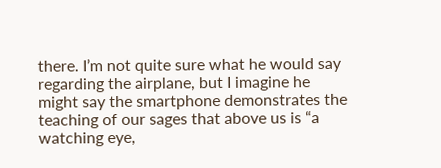there. I’m not quite sure what he would say regarding the airplane, but I imagine he might say the smartphone demonstrates the teaching of our sages that above us is “a watching eye,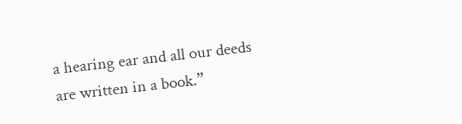a hearing ear and all our deeds are written in a book.”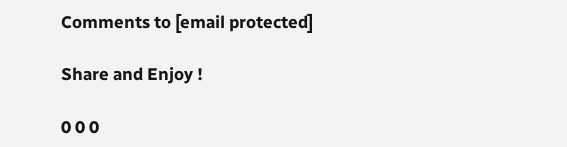Comments to [email protected]

Share and Enjoy !

0 0 0